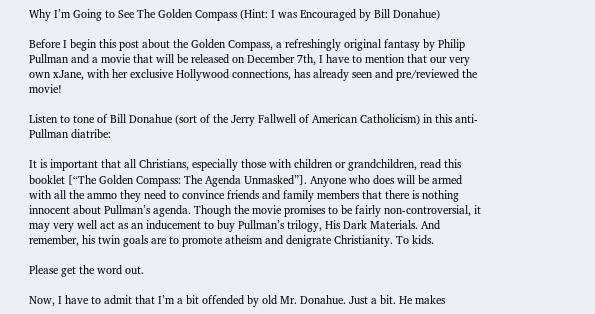Why I’m Going to See The Golden Compass (Hint: I was Encouraged by Bill Donahue)

Before I begin this post about the Golden Compass, a refreshingly original fantasy by Philip Pullman and a movie that will be released on December 7th, I have to mention that our very own xJane, with her exclusive Hollywood connections, has already seen and pre/reviewed the movie!

Listen to tone of Bill Donahue (sort of the Jerry Fallwell of American Catholicism) in this anti-Pullman diatribe:

It is important that all Christians, especially those with children or grandchildren, read this booklet [“The Golden Compass: The Agenda Unmasked”]. Anyone who does will be armed with all the ammo they need to convince friends and family members that there is nothing innocent about Pullman’s agenda. Though the movie promises to be fairly non-controversial, it may very well act as an inducement to buy Pullman’s trilogy, His Dark Materials. And remember, his twin goals are to promote atheism and denigrate Christianity. To kids.

Please get the word out.

Now, I have to admit that I’m a bit offended by old Mr. Donahue. Just a bit. He makes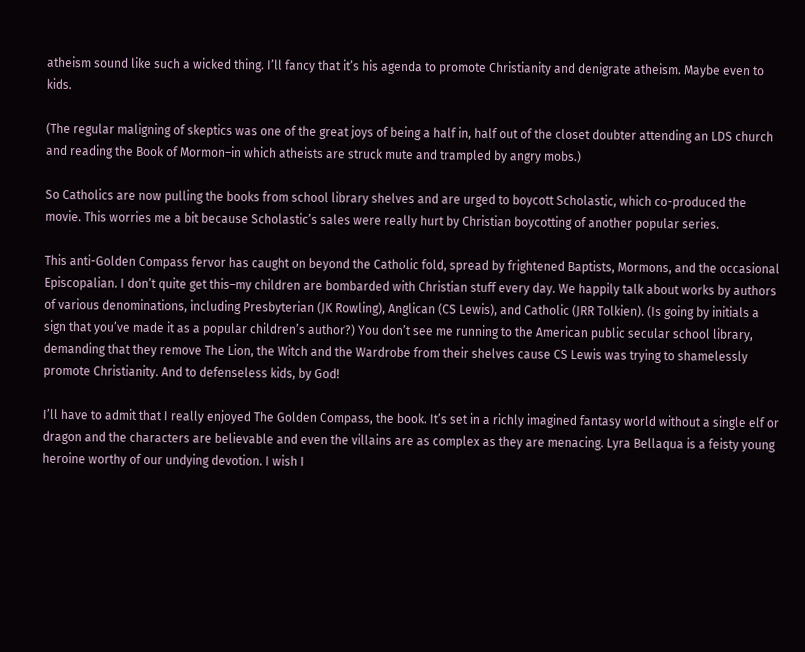atheism sound like such a wicked thing. I’ll fancy that it’s his agenda to promote Christianity and denigrate atheism. Maybe even to kids.

(The regular maligning of skeptics was one of the great joys of being a half in, half out of the closet doubter attending an LDS church and reading the Book of Mormon–in which atheists are struck mute and trampled by angry mobs.)

So Catholics are now pulling the books from school library shelves and are urged to boycott Scholastic, which co-produced the movie. This worries me a bit because Scholastic’s sales were really hurt by Christian boycotting of another popular series.

This anti-Golden Compass fervor has caught on beyond the Catholic fold, spread by frightened Baptists, Mormons, and the occasional Episcopalian. I don’t quite get this–my children are bombarded with Christian stuff every day. We happily talk about works by authors of various denominations, including Presbyterian (JK Rowling), Anglican (CS Lewis), and Catholic (JRR Tolkien). (Is going by initials a sign that you’ve made it as a popular children’s author?) You don’t see me running to the American public secular school library, demanding that they remove The Lion, the Witch and the Wardrobe from their shelves cause CS Lewis was trying to shamelessly promote Christianity. And to defenseless kids, by God!

I’ll have to admit that I really enjoyed The Golden Compass, the book. It’s set in a richly imagined fantasy world without a single elf or dragon and the characters are believable and even the villains are as complex as they are menacing. Lyra Bellaqua is a feisty young heroine worthy of our undying devotion. I wish I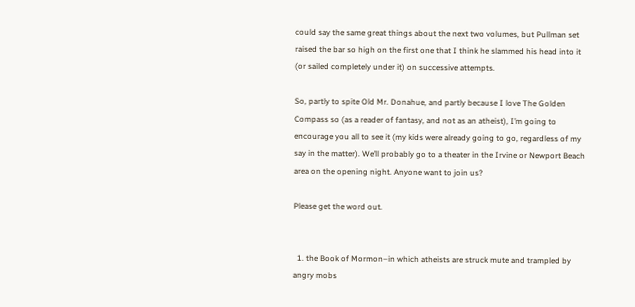could say the same great things about the next two volumes, but Pullman set raised the bar so high on the first one that I think he slammed his head into it (or sailed completely under it) on successive attempts.

So, partly to spite Old Mr. Donahue, and partly because I love The Golden Compass so (as a reader of fantasy, and not as an atheist), I’m going to encourage you all to see it (my kids were already going to go, regardless of my say in the matter). We’ll probably go to a theater in the Irvine or Newport Beach area on the opening night. Anyone want to join us?

Please get the word out.


  1. the Book of Mormon–in which atheists are struck mute and trampled by angry mobs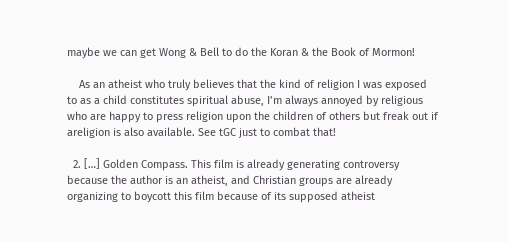maybe we can get Wong & Bell to do the Koran & the Book of Mormon!

    As an atheist who truly believes that the kind of religion I was exposed to as a child constitutes spiritual abuse, I’m always annoyed by religious who are happy to press religion upon the children of others but freak out if areligion is also available. See tGC just to combat that!

  2. […] Golden Compass. This film is already generating controversy because the author is an atheist, and Christian groups are already organizing to boycott this film because of its supposed atheist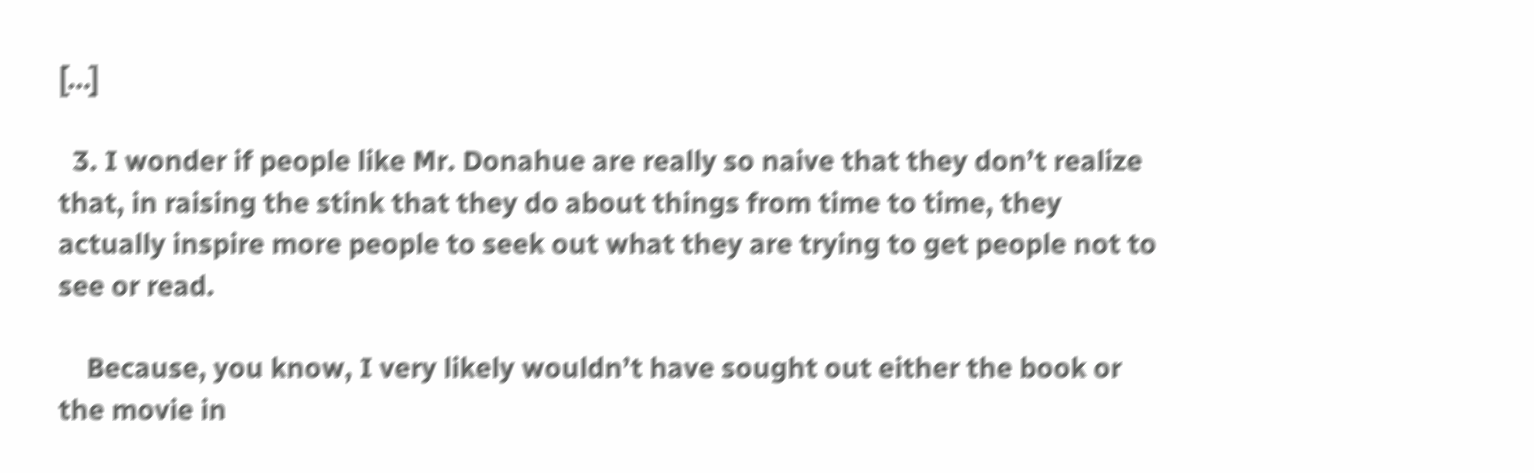[…]

  3. I wonder if people like Mr. Donahue are really so naive that they don’t realize that, in raising the stink that they do about things from time to time, they actually inspire more people to seek out what they are trying to get people not to see or read.

    Because, you know, I very likely wouldn’t have sought out either the book or the movie in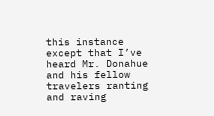this instance except that I’ve heard Mr. Donahue and his fellow travelers ranting and raving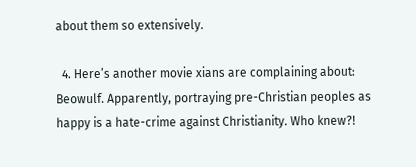about them so extensively.

  4. Here’s another movie xians are complaining about: Beowulf. Apparently, portraying pre-Christian peoples as happy is a hate-crime against Christianity. Who knew?!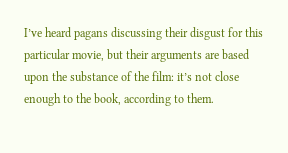I’ve heard pagans discussing their disgust for this particular movie, but their arguments are based upon the substance of the film: it’s not close enough to the book, according to them.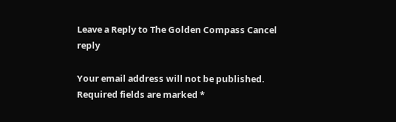Leave a Reply to The Golden Compass Cancel reply

Your email address will not be published. Required fields are marked *